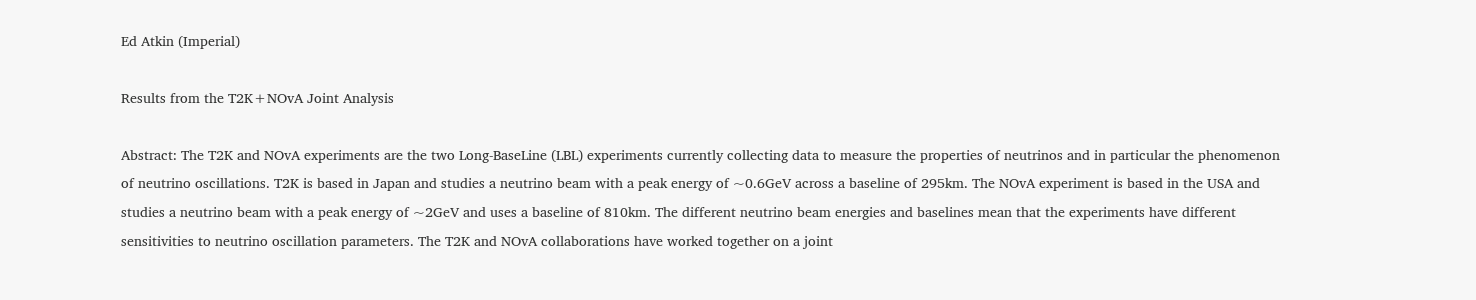Ed Atkin (Imperial)

Results from the T2K+NOvA Joint Analysis

Abstract: The T2K and NOvA experiments are the two Long-BaseLine (LBL) experiments currently collecting data to measure the properties of neutrinos and in particular the phenomenon of neutrino oscillations. T2K is based in Japan and studies a neutrino beam with a peak energy of ~0.6GeV across a baseline of 295km. The NOvA experiment is based in the USA and studies a neutrino beam with a peak energy of ~2GeV and uses a baseline of 810km. The different neutrino beam energies and baselines mean that the experiments have different sensitivities to neutrino oscillation parameters. The T2K and NOvA collaborations have worked together on a joint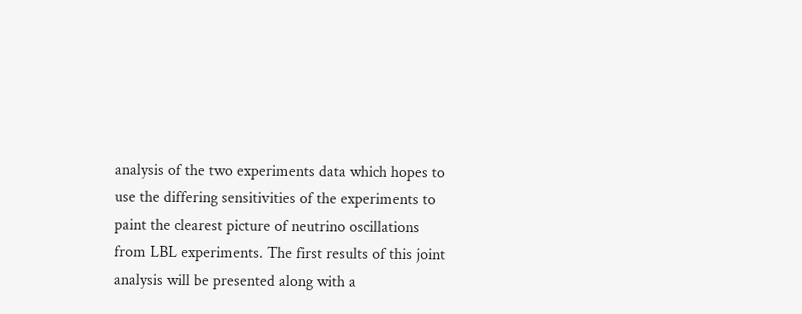analysis of the two experiments data which hopes to use the differing sensitivities of the experiments to paint the clearest picture of neutrino oscillations from LBL experiments. The first results of this joint analysis will be presented along with a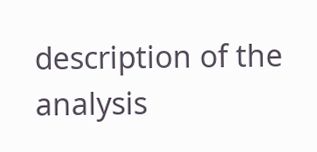description of the analysis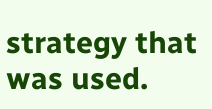strategy that was used.